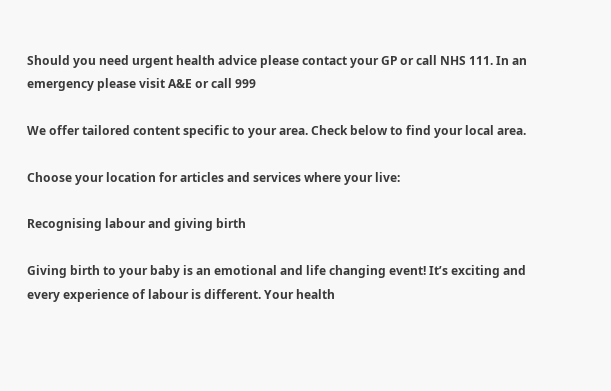Should you need urgent health advice please contact your GP or call NHS 111. In an emergency please visit A&E or call 999

We offer tailored content specific to your area. Check below to find your local area.

Choose your location for articles and services where your live:

Recognising labour and giving birth

Giving birth to your baby is an emotional and life changing event! It’s exciting and every experience of labour is different. Your health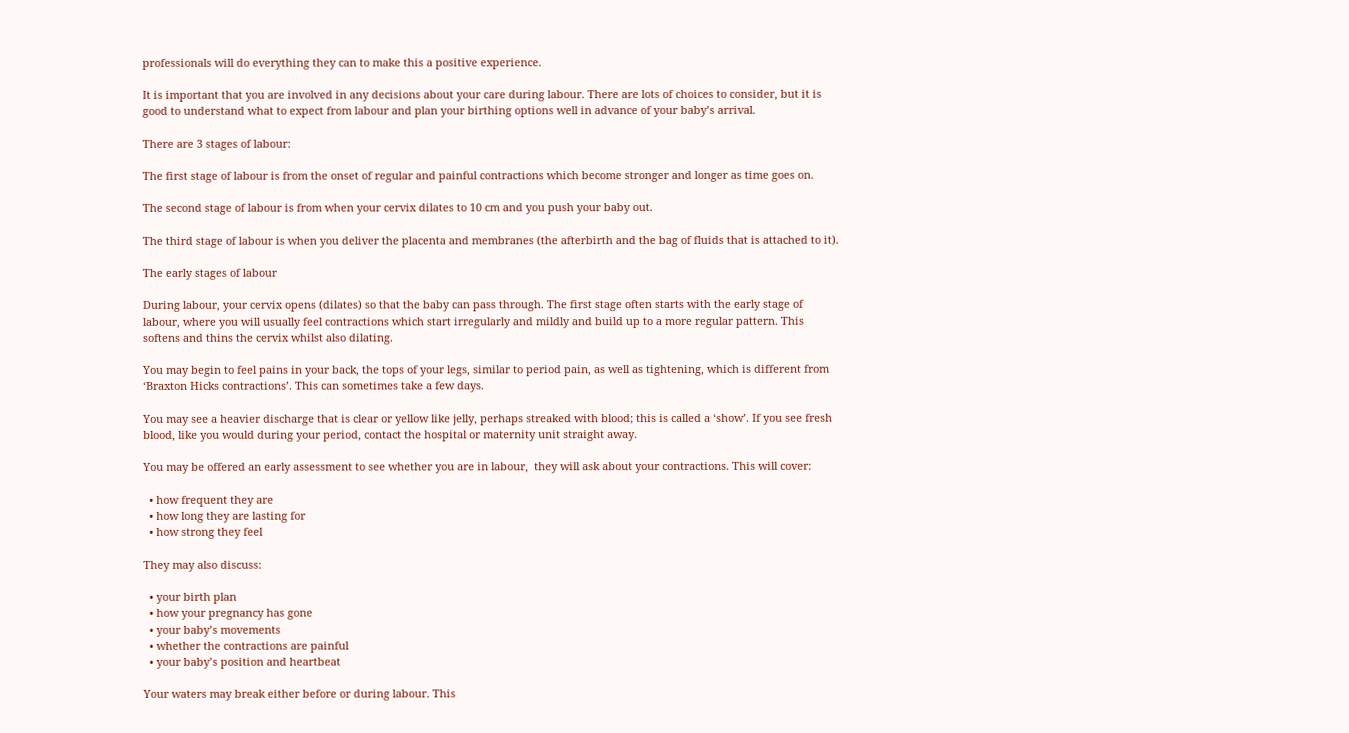professionals will do everything they can to make this a positive experience.

It is important that you are involved in any decisions about your care during labour. There are lots of choices to consider, but it is good to understand what to expect from labour and plan your birthing options well in advance of your baby’s arrival.

There are 3 stages of labour:

The first stage of labour is from the onset of regular and painful contractions which become stronger and longer as time goes on.

The second stage of labour is from when your cervix dilates to 10 cm and you push your baby out.

The third stage of labour is when you deliver the placenta and membranes (the afterbirth and the bag of fluids that is attached to it).

The early stages of labour

During labour, your cervix opens (dilates) so that the baby can pass through. The first stage often starts with the early stage of labour, where you will usually feel contractions which start irregularly and mildly and build up to a more regular pattern. This softens and thins the cervix whilst also dilating.

You may begin to feel pains in your back, the tops of your legs, similar to period pain, as well as tightening, which is different from ‘Braxton Hicks contractions’. This can sometimes take a few days.

You may see a heavier discharge that is clear or yellow like jelly, perhaps streaked with blood; this is called a ‘show’. If you see fresh blood, like you would during your period, contact the hospital or maternity unit straight away.

You may be offered an early assessment to see whether you are in labour,  they will ask about your contractions. This will cover:

  • how frequent they are
  • how long they are lasting for
  • how strong they feel

They may also discuss:

  • your birth plan
  • how your pregnancy has gone
  • your baby’s movements
  • whether the contractions are painful
  • your baby’s position and heartbeat

Your waters may break either before or during labour. This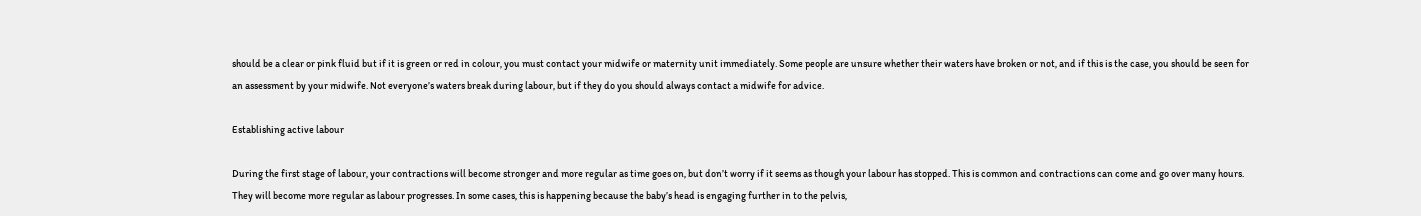should be a clear or pink fluid but if it is green or red in colour, you must contact your midwife or maternity unit immediately. Some people are unsure whether their waters have broken or not, and if this is the case, you should be seen for an assessment by your midwife. Not everyone’s waters break during labour, but if they do you should always contact a midwife for advice.

Establishing active labour

During the first stage of labour, your contractions will become stronger and more regular as time goes on, but don’t worry if it seems as though your labour has stopped. This is common and contractions can come and go over many hours. They will become more regular as labour progresses. In some cases, this is happening because the baby’s head is engaging further in to the pelvis,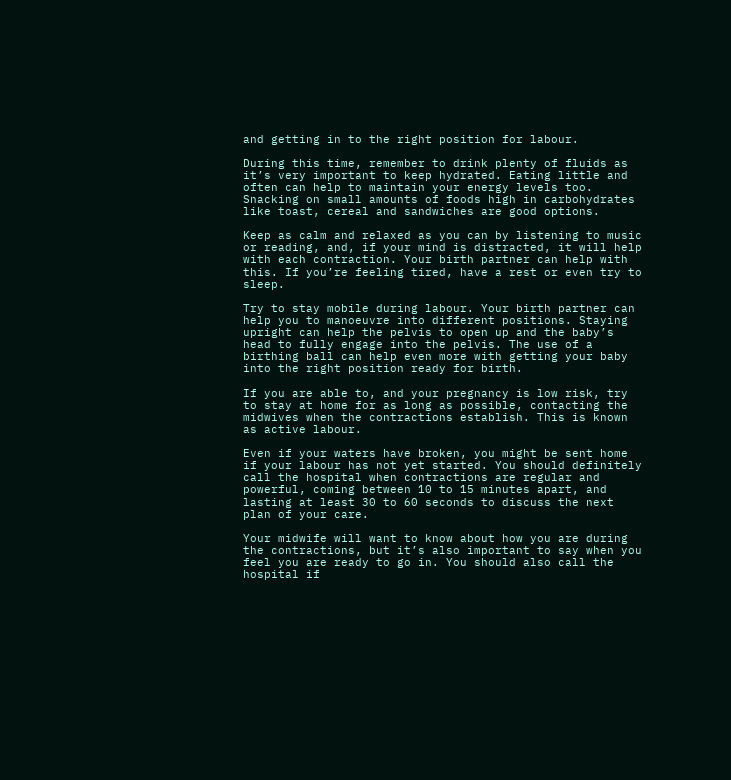and getting in to the right position for labour.

During this time, remember to drink plenty of fluids as it’s very important to keep hydrated. Eating little and often can help to maintain your energy levels too. Snacking on small amounts of foods high in carbohydrates like toast, cereal and sandwiches are good options.

Keep as calm and relaxed as you can by listening to music or reading, and, if your mind is distracted, it will help with each contraction. Your birth partner can help with this. If you’re feeling tired, have a rest or even try to sleep.

Try to stay mobile during labour. Your birth partner can help you to manoeuvre into different positions. Staying upright can help the pelvis to open up and the baby’s head to fully engage into the pelvis. The use of a birthing ball can help even more with getting your baby into the right position ready for birth.

If you are able to, and your pregnancy is low risk, try to stay at home for as long as possible, contacting the midwives when the contractions establish. This is known as active labour.

Even if your waters have broken, you might be sent home if your labour has not yet started. You should definitely call the hospital when contractions are regular and powerful, coming between 10 to 15 minutes apart, and lasting at least 30 to 60 seconds to discuss the next plan of your care.

Your midwife will want to know about how you are during the contractions, but it’s also important to say when you feel you are ready to go in. You should also call the hospital if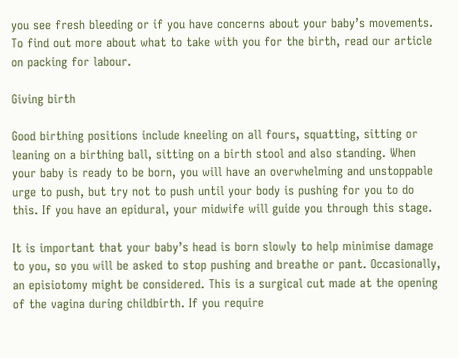you see fresh bleeding or if you have concerns about your baby’s movements. To find out more about what to take with you for the birth, read our article on packing for labour.

Giving birth

Good birthing positions include kneeling on all fours, squatting, sitting or leaning on a birthing ball, sitting on a birth stool and also standing. When your baby is ready to be born, you will have an overwhelming and unstoppable urge to push, but try not to push until your body is pushing for you to do this. If you have an epidural, your midwife will guide you through this stage.

It is important that your baby’s head is born slowly to help minimise damage to you, so you will be asked to stop pushing and breathe or pant. Occasionally, an episiotomy might be considered. This is a surgical cut made at the opening of the vagina during childbirth. If you require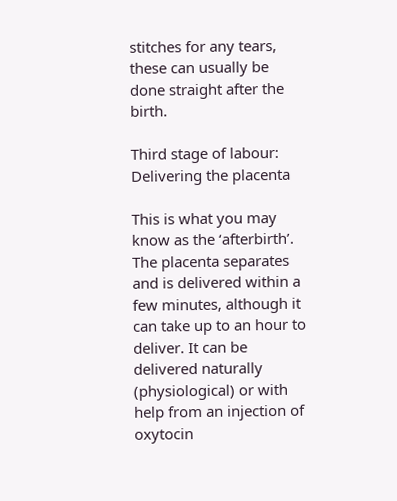stitches for any tears, these can usually be done straight after the birth.

Third stage of labour: Delivering the placenta

This is what you may know as the ‘afterbirth’. The placenta separates and is delivered within a few minutes, although it can take up to an hour to deliver. It can be delivered naturally (physiological) or with help from an injection of oxytocin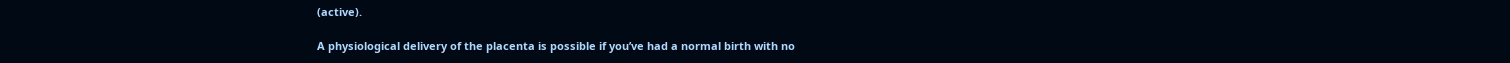(active).

A physiological delivery of the placenta is possible if you’ve had a normal birth with no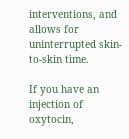interventions, and allows for uninterrupted skin-to-skin time.

If you have an injection of oxytocin,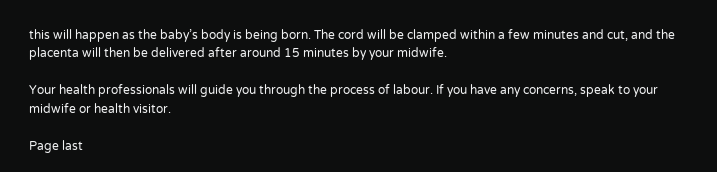this will happen as the baby’s body is being born. The cord will be clamped within a few minutes and cut, and the placenta will then be delivered after around 15 minutes by your midwife.

Your health professionals will guide you through the process of labour. If you have any concerns, speak to your midwife or health visitor.

Page last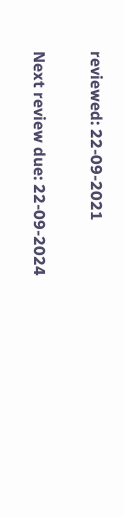reviewed: 22-09-2021

Next review due: 22-09-2024